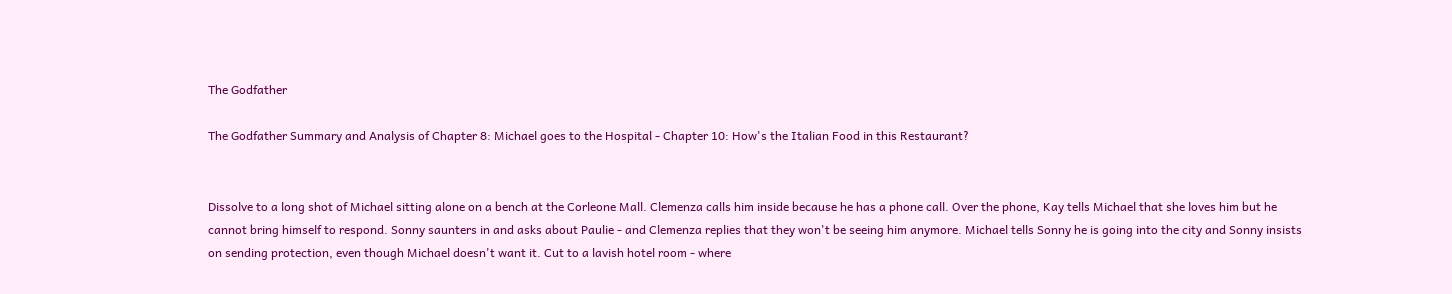The Godfather

The Godfather Summary and Analysis of Chapter 8: Michael goes to the Hospital - Chapter 10: How's the Italian Food in this Restaurant?


Dissolve to a long shot of Michael sitting alone on a bench at the Corleone Mall. Clemenza calls him inside because he has a phone call. Over the phone, Kay tells Michael that she loves him but he cannot bring himself to respond. Sonny saunters in and asks about Paulie - and Clemenza replies that they won't be seeing him anymore. Michael tells Sonny he is going into the city and Sonny insists on sending protection, even though Michael doesn't want it. Cut to a lavish hotel room - where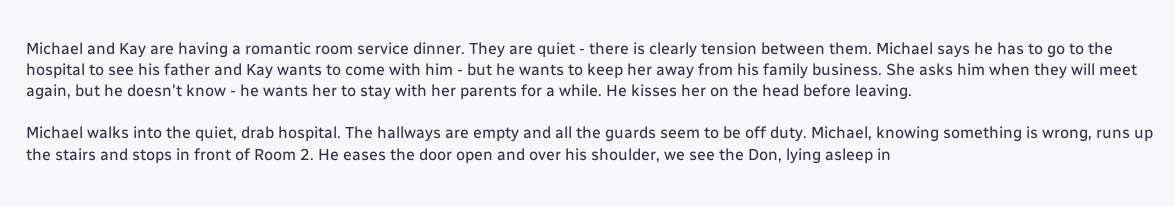Michael and Kay are having a romantic room service dinner. They are quiet - there is clearly tension between them. Michael says he has to go to the hospital to see his father and Kay wants to come with him - but he wants to keep her away from his family business. She asks him when they will meet again, but he doesn't know - he wants her to stay with her parents for a while. He kisses her on the head before leaving.

Michael walks into the quiet, drab hospital. The hallways are empty and all the guards seem to be off duty. Michael, knowing something is wrong, runs up the stairs and stops in front of Room 2. He eases the door open and over his shoulder, we see the Don, lying asleep in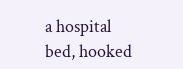a hospital bed, hooked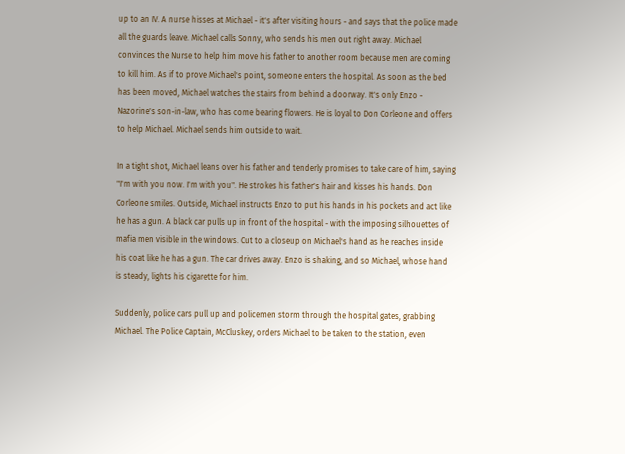up to an IV. A nurse hisses at Michael - it's after visiting hours - and says that the police made all the guards leave. Michael calls Sonny, who sends his men out right away. Michael convinces the Nurse to help him move his father to another room because men are coming to kill him. As if to prove Michael's point, someone enters the hospital. As soon as the bed has been moved, Michael watches the stairs from behind a doorway. It's only Enzo - Nazorine's son-in-law, who has come bearing flowers. He is loyal to Don Corleone and offers to help Michael. Michael sends him outside to wait.

In a tight shot, Michael leans over his father and tenderly promises to take care of him, saying "I'm with you now. I'm with you". He strokes his father's hair and kisses his hands. Don Corleone smiles. Outside, Michael instructs Enzo to put his hands in his pockets and act like he has a gun. A black car pulls up in front of the hospital - with the imposing silhouettes of mafia men visible in the windows. Cut to a closeup on Michael's hand as he reaches inside his coat like he has a gun. The car drives away. Enzo is shaking, and so Michael, whose hand is steady, lights his cigarette for him.

Suddenly, police cars pull up and policemen storm through the hospital gates, grabbing Michael. The Police Captain, McCluskey, orders Michael to be taken to the station, even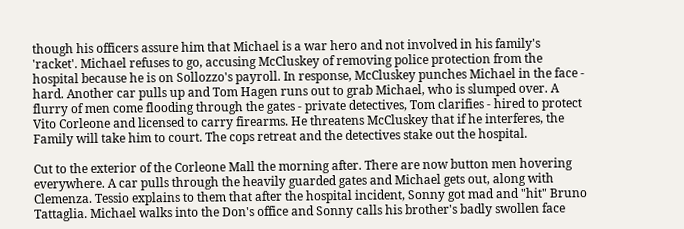though his officers assure him that Michael is a war hero and not involved in his family's 'racket'. Michael refuses to go, accusing McCluskey of removing police protection from the hospital because he is on Sollozzo's payroll. In response, McCluskey punches Michael in the face - hard. Another car pulls up and Tom Hagen runs out to grab Michael, who is slumped over. A flurry of men come flooding through the gates - private detectives, Tom clarifies - hired to protect Vito Corleone and licensed to carry firearms. He threatens McCluskey that if he interferes, the Family will take him to court. The cops retreat and the detectives stake out the hospital.

Cut to the exterior of the Corleone Mall the morning after. There are now button men hovering everywhere. A car pulls through the heavily guarded gates and Michael gets out, along with Clemenza. Tessio explains to them that after the hospital incident, Sonny got mad and "hit" Bruno Tattaglia. Michael walks into the Don's office and Sonny calls his brother's badly swollen face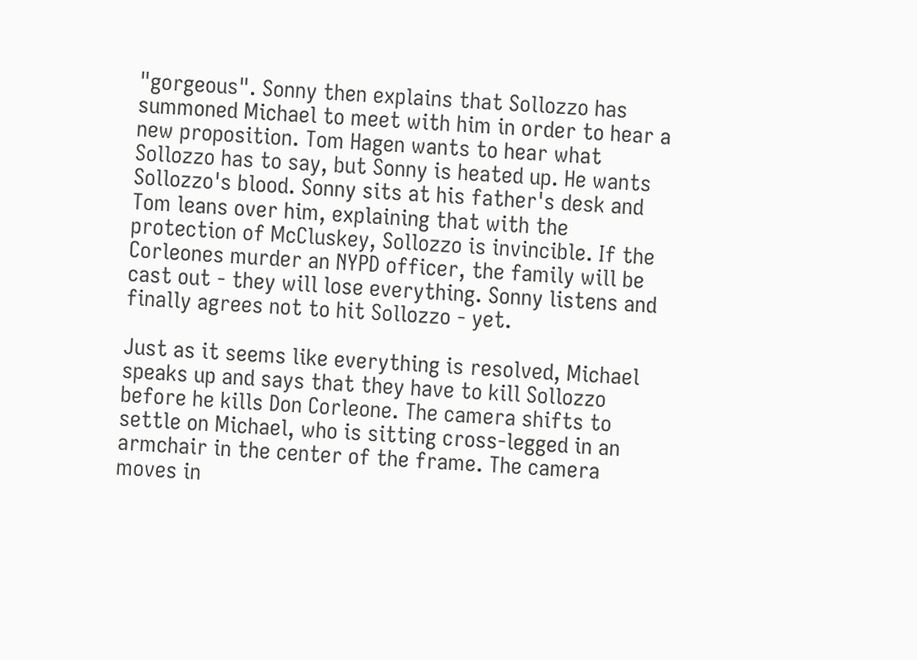"gorgeous". Sonny then explains that Sollozzo has summoned Michael to meet with him in order to hear a new proposition. Tom Hagen wants to hear what Sollozzo has to say, but Sonny is heated up. He wants Sollozzo's blood. Sonny sits at his father's desk and Tom leans over him, explaining that with the protection of McCluskey, Sollozzo is invincible. If the Corleones murder an NYPD officer, the family will be cast out - they will lose everything. Sonny listens and finally agrees not to hit Sollozzo - yet.

Just as it seems like everything is resolved, Michael speaks up and says that they have to kill Sollozzo before he kills Don Corleone. The camera shifts to settle on Michael, who is sitting cross-legged in an armchair in the center of the frame. The camera moves in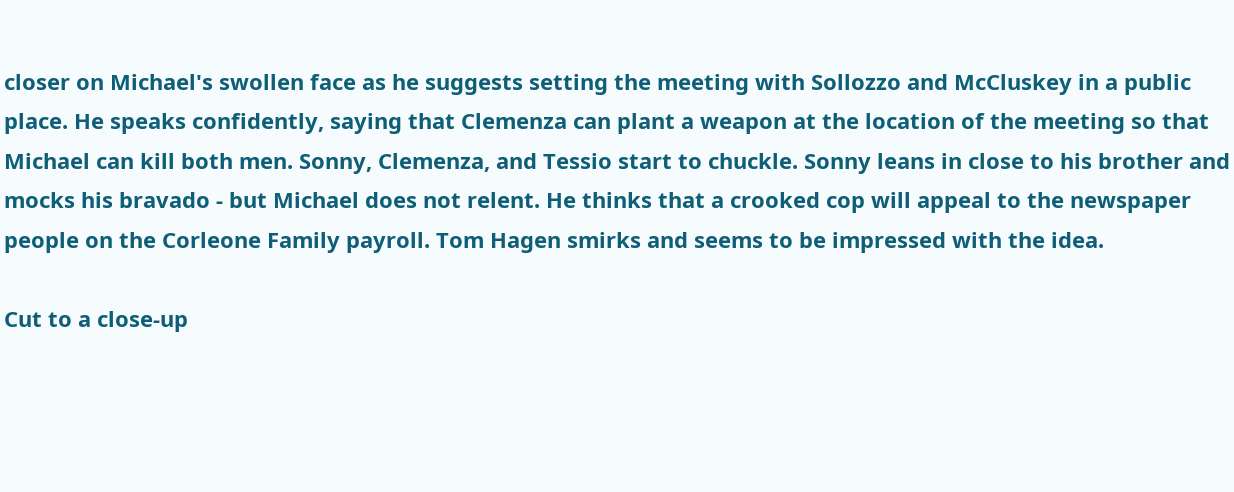closer on Michael's swollen face as he suggests setting the meeting with Sollozzo and McCluskey in a public place. He speaks confidently, saying that Clemenza can plant a weapon at the location of the meeting so that Michael can kill both men. Sonny, Clemenza, and Tessio start to chuckle. Sonny leans in close to his brother and mocks his bravado - but Michael does not relent. He thinks that a crooked cop will appeal to the newspaper people on the Corleone Family payroll. Tom Hagen smirks and seems to be impressed with the idea.

Cut to a close-up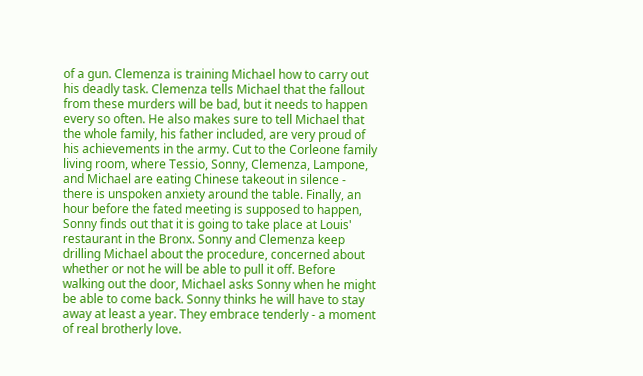of a gun. Clemenza is training Michael how to carry out his deadly task. Clemenza tells Michael that the fallout from these murders will be bad, but it needs to happen every so often. He also makes sure to tell Michael that the whole family, his father included, are very proud of his achievements in the army. Cut to the Corleone family living room, where Tessio, Sonny, Clemenza, Lampone, and Michael are eating Chinese takeout in silence - there is unspoken anxiety around the table. Finally, an hour before the fated meeting is supposed to happen, Sonny finds out that it is going to take place at Louis' restaurant in the Bronx. Sonny and Clemenza keep drilling Michael about the procedure, concerned about whether or not he will be able to pull it off. Before walking out the door, Michael asks Sonny when he might be able to come back. Sonny thinks he will have to stay away at least a year. They embrace tenderly - a moment of real brotherly love.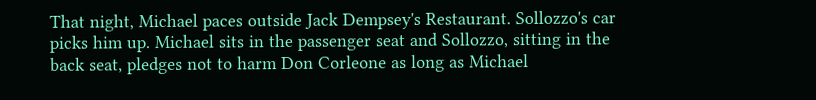That night, Michael paces outside Jack Dempsey's Restaurant. Sollozzo's car picks him up. Michael sits in the passenger seat and Sollozzo, sitting in the back seat, pledges not to harm Don Corleone as long as Michael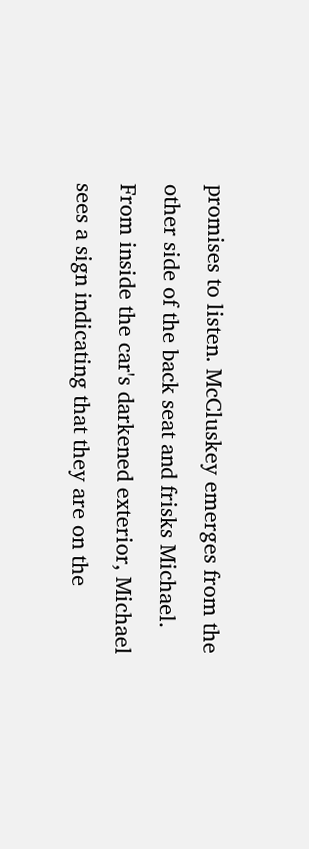promises to listen. McCluskey emerges from the other side of the back seat and frisks Michael. From inside the car's darkened exterior, Michael sees a sign indicating that they are on the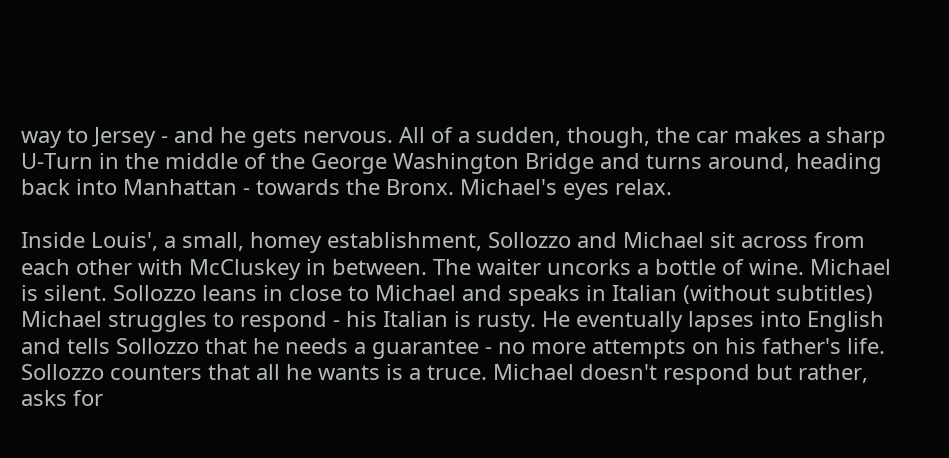way to Jersey - and he gets nervous. All of a sudden, though, the car makes a sharp U-Turn in the middle of the George Washington Bridge and turns around, heading back into Manhattan - towards the Bronx. Michael's eyes relax.

Inside Louis', a small, homey establishment, Sollozzo and Michael sit across from each other with McCluskey in between. The waiter uncorks a bottle of wine. Michael is silent. Sollozzo leans in close to Michael and speaks in Italian (without subtitles) Michael struggles to respond - his Italian is rusty. He eventually lapses into English and tells Sollozzo that he needs a guarantee - no more attempts on his father's life. Sollozzo counters that all he wants is a truce. Michael doesn't respond but rather, asks for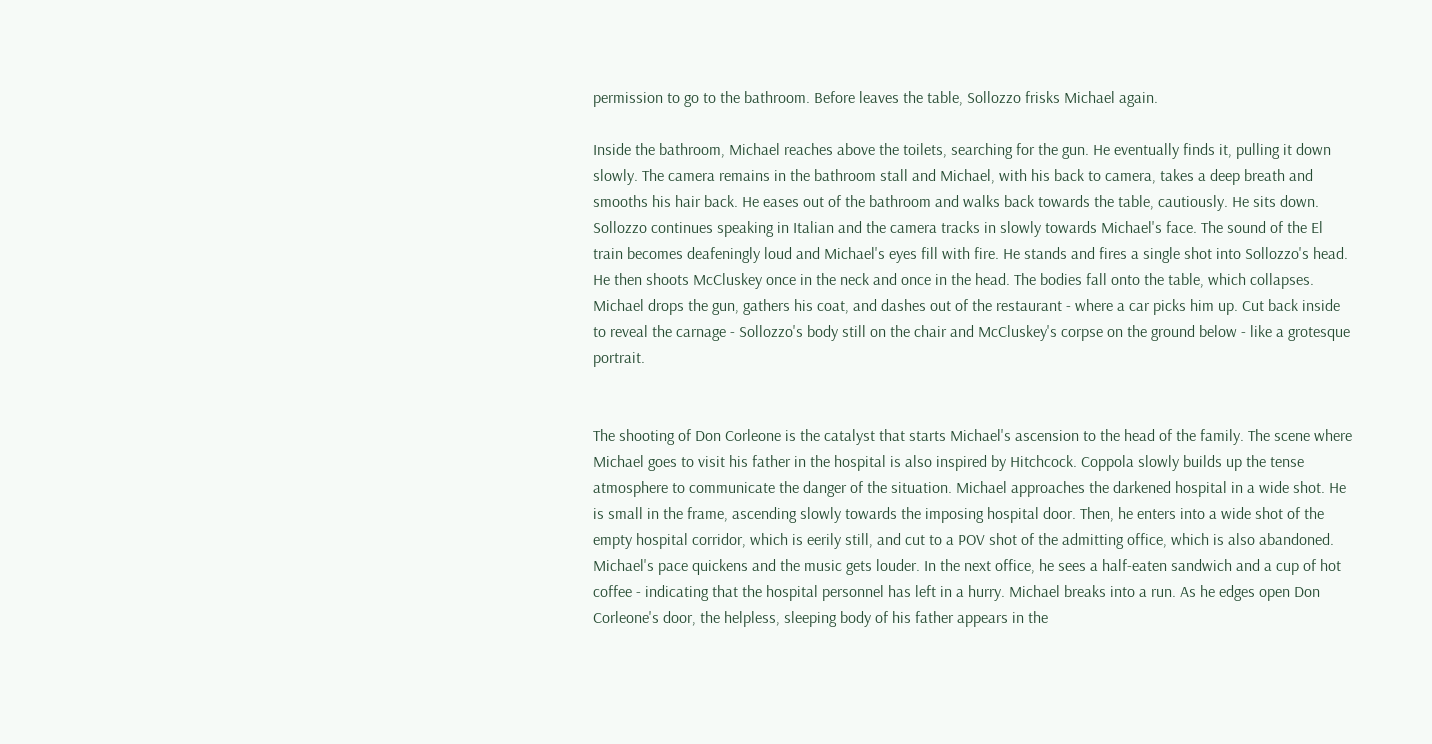permission to go to the bathroom. Before leaves the table, Sollozzo frisks Michael again.

Inside the bathroom, Michael reaches above the toilets, searching for the gun. He eventually finds it, pulling it down slowly. The camera remains in the bathroom stall and Michael, with his back to camera, takes a deep breath and smooths his hair back. He eases out of the bathroom and walks back towards the table, cautiously. He sits down. Sollozzo continues speaking in Italian and the camera tracks in slowly towards Michael's face. The sound of the El train becomes deafeningly loud and Michael's eyes fill with fire. He stands and fires a single shot into Sollozzo's head. He then shoots McCluskey once in the neck and once in the head. The bodies fall onto the table, which collapses. Michael drops the gun, gathers his coat, and dashes out of the restaurant - where a car picks him up. Cut back inside to reveal the carnage - Sollozzo's body still on the chair and McCluskey's corpse on the ground below - like a grotesque portrait.


The shooting of Don Corleone is the catalyst that starts Michael's ascension to the head of the family. The scene where Michael goes to visit his father in the hospital is also inspired by Hitchcock. Coppola slowly builds up the tense atmosphere to communicate the danger of the situation. Michael approaches the darkened hospital in a wide shot. He is small in the frame, ascending slowly towards the imposing hospital door. Then, he enters into a wide shot of the empty hospital corridor, which is eerily still, and cut to a POV shot of the admitting office, which is also abandoned. Michael's pace quickens and the music gets louder. In the next office, he sees a half-eaten sandwich and a cup of hot coffee - indicating that the hospital personnel has left in a hurry. Michael breaks into a run. As he edges open Don Corleone's door, the helpless, sleeping body of his father appears in the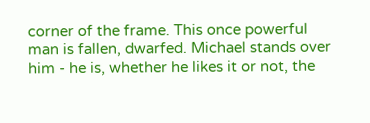corner of the frame. This once powerful man is fallen, dwarfed. Michael stands over him - he is, whether he likes it or not, the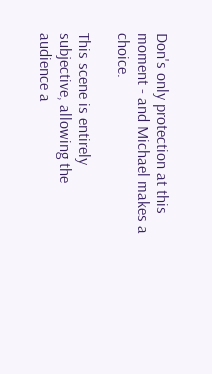Don's only protection at this moment - and Michael makes a choice.

This scene is entirely subjective, allowing the audience a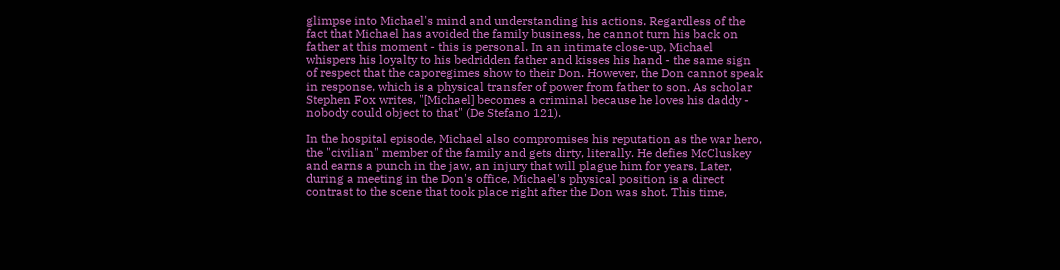glimpse into Michael's mind and understanding his actions. Regardless of the fact that Michael has avoided the family business, he cannot turn his back on father at this moment - this is personal. In an intimate close-up, Michael whispers his loyalty to his bedridden father and kisses his hand - the same sign of respect that the caporegimes show to their Don. However, the Don cannot speak in response, which is a physical transfer of power from father to son. As scholar Stephen Fox writes, "[Michael] becomes a criminal because he loves his daddy - nobody could object to that" (De Stefano 121).

In the hospital episode, Michael also compromises his reputation as the war hero, the "civilian" member of the family and gets dirty, literally. He defies McCluskey and earns a punch in the jaw, an injury that will plague him for years. Later, during a meeting in the Don's office, Michael's physical position is a direct contrast to the scene that took place right after the Don was shot. This time,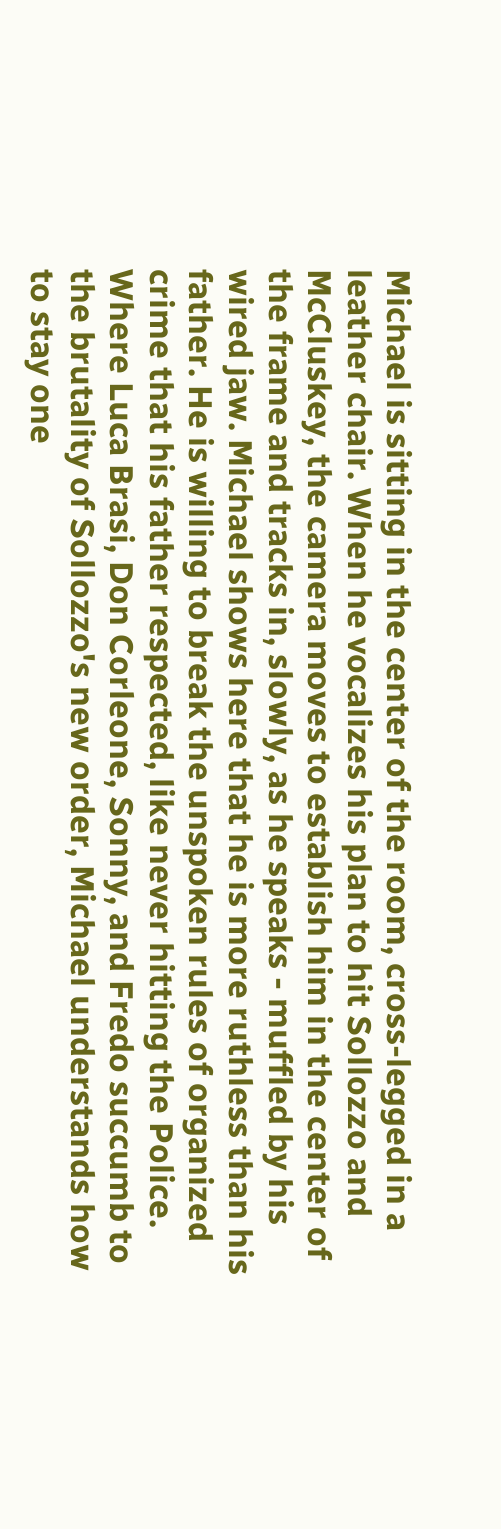Michael is sitting in the center of the room, cross-legged in a leather chair. When he vocalizes his plan to hit Sollozzo and McCluskey, the camera moves to establish him in the center of the frame and tracks in, slowly, as he speaks - muffled by his wired jaw. Michael shows here that he is more ruthless than his father. He is willing to break the unspoken rules of organized crime that his father respected, like never hitting the Police. Where Luca Brasi, Don Corleone, Sonny, and Fredo succumb to the brutality of Sollozzo's new order, Michael understands how to stay one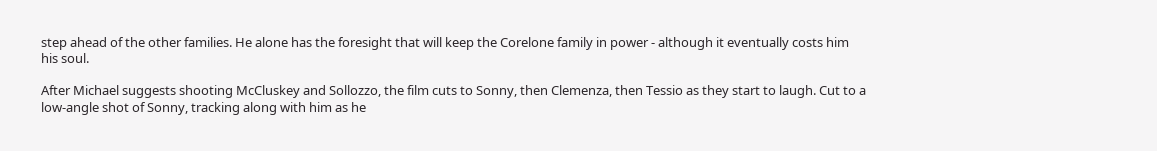step ahead of the other families. He alone has the foresight that will keep the Corelone family in power - although it eventually costs him his soul.

After Michael suggests shooting McCluskey and Sollozzo, the film cuts to Sonny, then Clemenza, then Tessio as they start to laugh. Cut to a low-angle shot of Sonny, tracking along with him as he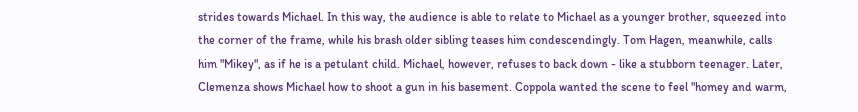strides towards Michael. In this way, the audience is able to relate to Michael as a younger brother, squeezed into the corner of the frame, while his brash older sibling teases him condescendingly. Tom Hagen, meanwhile, calls him "Mikey", as if he is a petulant child. Michael, however, refuses to back down - like a stubborn teenager. Later, Clemenza shows Michael how to shoot a gun in his basement. Coppola wanted the scene to feel "homey and warm,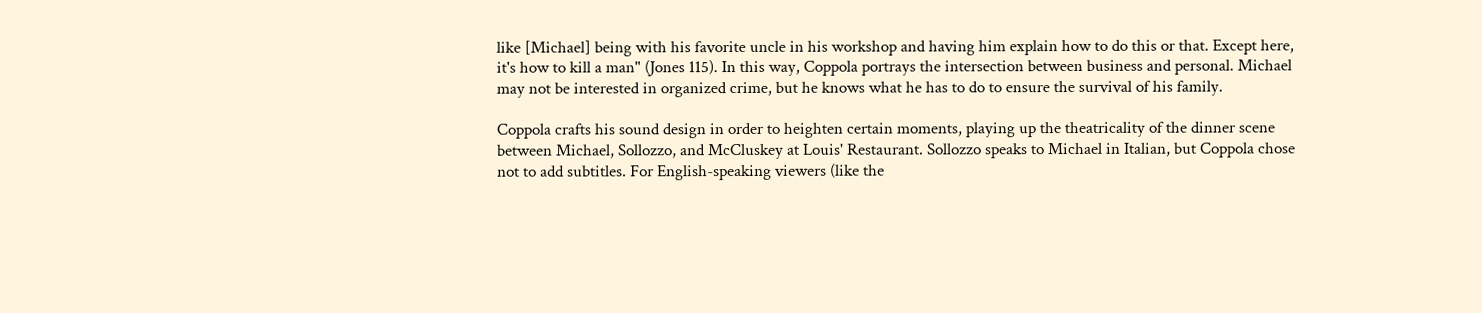like [Michael] being with his favorite uncle in his workshop and having him explain how to do this or that. Except here, it's how to kill a man" (Jones 115). In this way, Coppola portrays the intersection between business and personal. Michael may not be interested in organized crime, but he knows what he has to do to ensure the survival of his family.

Coppola crafts his sound design in order to heighten certain moments, playing up the theatricality of the dinner scene between Michael, Sollozzo, and McCluskey at Louis' Restaurant. Sollozzo speaks to Michael in Italian, but Coppola chose not to add subtitles. For English-speaking viewers (like the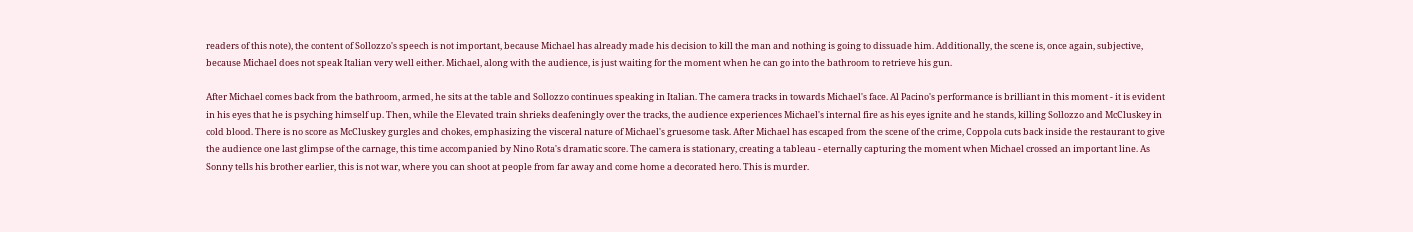readers of this note), the content of Sollozzo's speech is not important, because Michael has already made his decision to kill the man and nothing is going to dissuade him. Additionally, the scene is, once again, subjective, because Michael does not speak Italian very well either. Michael, along with the audience, is just waiting for the moment when he can go into the bathroom to retrieve his gun.

After Michael comes back from the bathroom, armed, he sits at the table and Sollozzo continues speaking in Italian. The camera tracks in towards Michael's face. Al Pacino's performance is brilliant in this moment - it is evident in his eyes that he is psyching himself up. Then, while the Elevated train shrieks deafeningly over the tracks, the audience experiences Michael's internal fire as his eyes ignite and he stands, killing Sollozzo and McCluskey in cold blood. There is no score as McCluskey gurgles and chokes, emphasizing the visceral nature of Michael's gruesome task. After Michael has escaped from the scene of the crime, Coppola cuts back inside the restaurant to give the audience one last glimpse of the carnage, this time accompanied by Nino Rota's dramatic score. The camera is stationary, creating a tableau - eternally capturing the moment when Michael crossed an important line. As Sonny tells his brother earlier, this is not war, where you can shoot at people from far away and come home a decorated hero. This is murder.